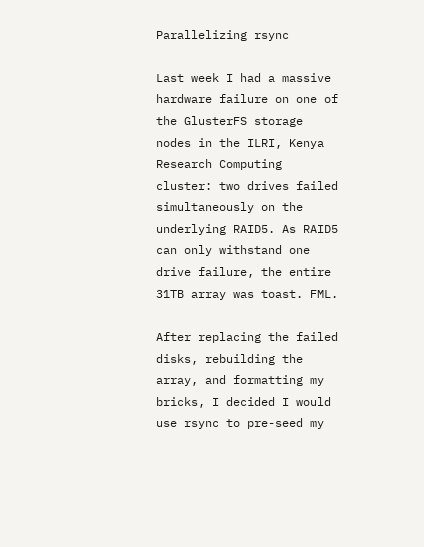Parallelizing rsync

Last week I had a massive hardware failure on one of the GlusterFS storage nodes in the ILRI, Kenya Research Computing cluster: two drives failed simultaneously on the underlying RAID5. As RAID5 can only withstand one drive failure, the entire 31TB array was toast. FML.

After replacing the failed disks, rebuilding the array, and formatting my bricks, I decided I would use rsync to pre-seed my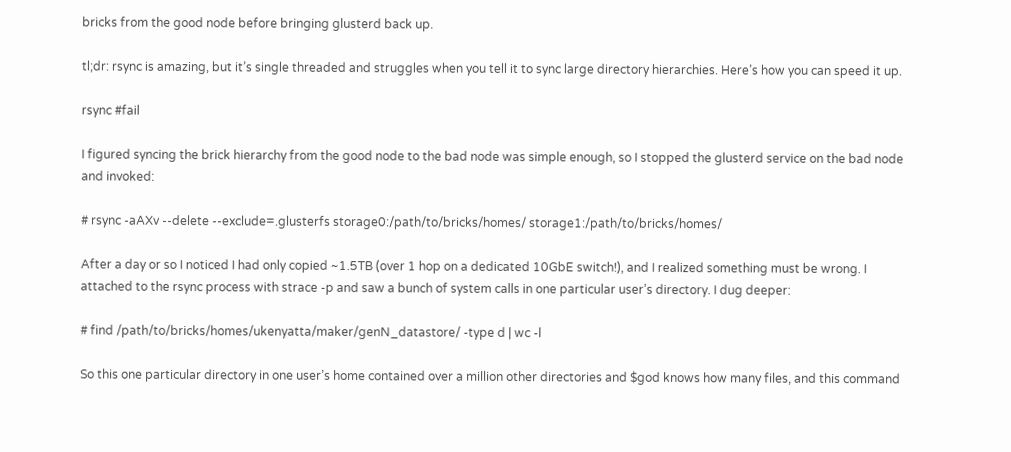bricks from the good node before bringing glusterd back up.

tl;dr: rsync is amazing, but it’s single threaded and struggles when you tell it to sync large directory hierarchies. Here’s how you can speed it up.

rsync #fail

I figured syncing the brick hierarchy from the good node to the bad node was simple enough, so I stopped the glusterd service on the bad node and invoked:

# rsync -aAXv --delete --exclude=.glusterfs storage0:/path/to/bricks/homes/ storage1:/path/to/bricks/homes/

After a day or so I noticed I had only copied ~1.5TB (over 1 hop on a dedicated 10GbE switch!), and I realized something must be wrong. I attached to the rsync process with strace -p and saw a bunch of system calls in one particular user’s directory. I dug deeper:

# find /path/to/bricks/homes/ukenyatta/maker/genN_datastore/ -type d | wc -l

So this one particular directory in one user’s home contained over a million other directories and $god knows how many files, and this command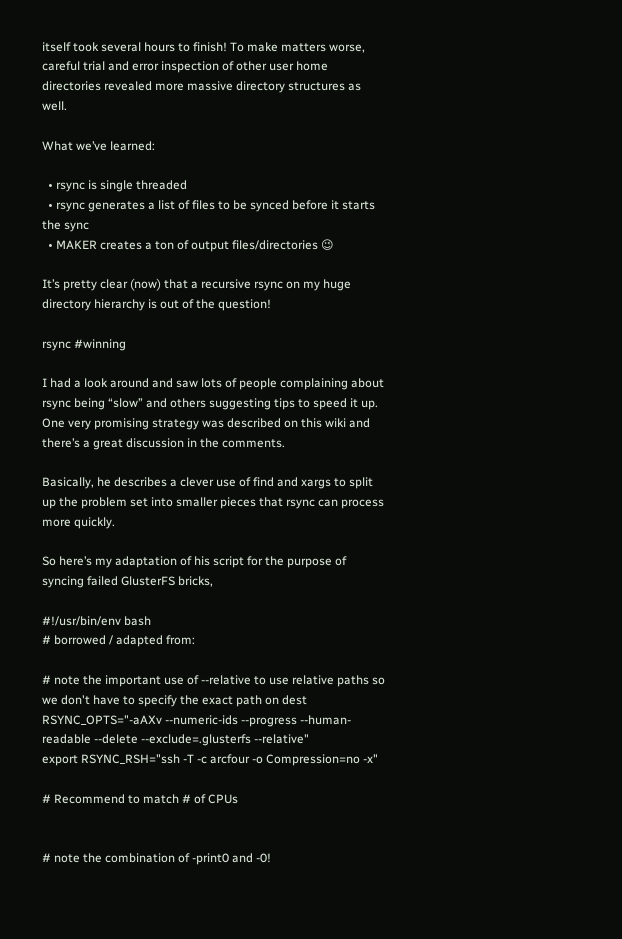itself took several hours to finish! To make matters worse, careful trial and error inspection of other user home directories revealed more massive directory structures as well.

What we’ve learned:

  • rsync is single threaded
  • rsync generates a list of files to be synced before it starts the sync
  • MAKER creates a ton of output files/directories 😉

It’s pretty clear (now) that a recursive rsync on my huge directory hierarchy is out of the question!

rsync #winning

I had a look around and saw lots of people complaining about rsync being “slow” and others suggesting tips to speed it up. One very promising strategy was described on this wiki and there’s a great discussion in the comments.

Basically, he describes a clever use of find and xargs to split up the problem set into smaller pieces that rsync can process more quickly.

So here’s my adaptation of his script for the purpose of syncing failed GlusterFS bricks,

#!/usr/bin/env bash
# borrowed / adapted from:

# note the important use of --relative to use relative paths so we don't have to specify the exact path on dest
RSYNC_OPTS="-aAXv --numeric-ids --progress --human-readable --delete --exclude=.glusterfs --relative"
export RSYNC_RSH="ssh -T -c arcfour -o Compression=no -x"

# Recommend to match # of CPUs


# note the combination of -print0 and -0!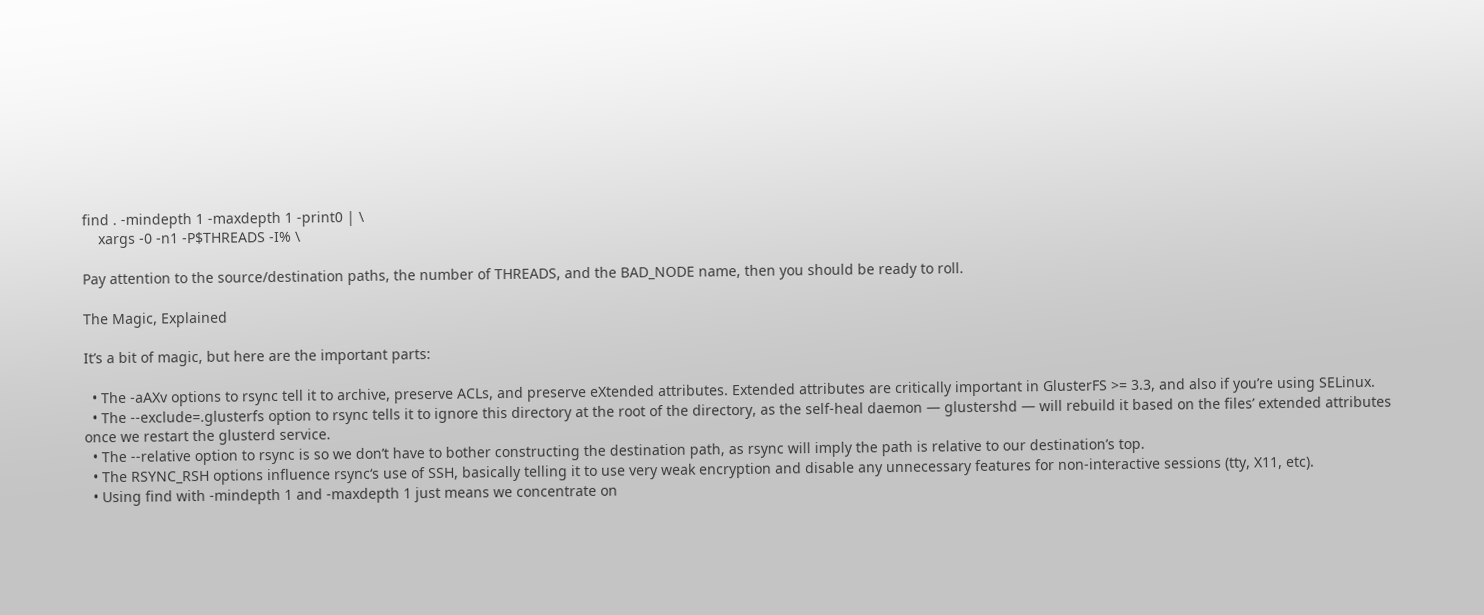find . -mindepth 1 -maxdepth 1 -print0 | \
    xargs -0 -n1 -P$THREADS -I% \

Pay attention to the source/destination paths, the number of THREADS, and the BAD_NODE name, then you should be ready to roll.

The Magic, Explained

It’s a bit of magic, but here are the important parts:

  • The -aAXv options to rsync tell it to archive, preserve ACLs, and preserve eXtended attributes. Extended attributes are critically important in GlusterFS >= 3.3, and also if you’re using SELinux.
  • The --exclude=.glusterfs option to rsync tells it to ignore this directory at the root of the directory, as the self-heal daemon — glustershd — will rebuild it based on the files’ extended attributes once we restart the glusterd service.
  • The --relative option to rsync is so we don’t have to bother constructing the destination path, as rsync will imply the path is relative to our destination’s top.
  • The RSYNC_RSH options influence rsync‘s use of SSH, basically telling it to use very weak encryption and disable any unnecessary features for non-interactive sessions (tty, X11, etc).
  • Using find with -mindepth 1 and -maxdepth 1 just means we concentrate on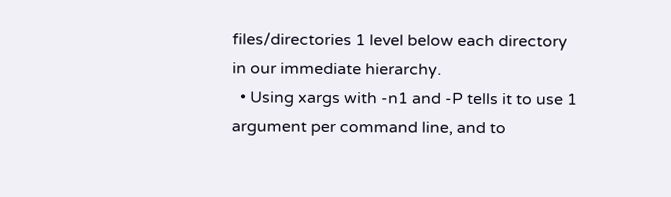files/directories 1 level below each directory in our immediate hierarchy.
  • Using xargs with -n1 and -P tells it to use 1 argument per command line, and to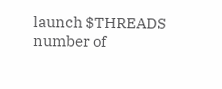launch $THREADS number of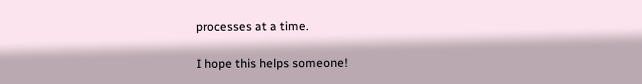processes at a time.

I hope this helps someone!